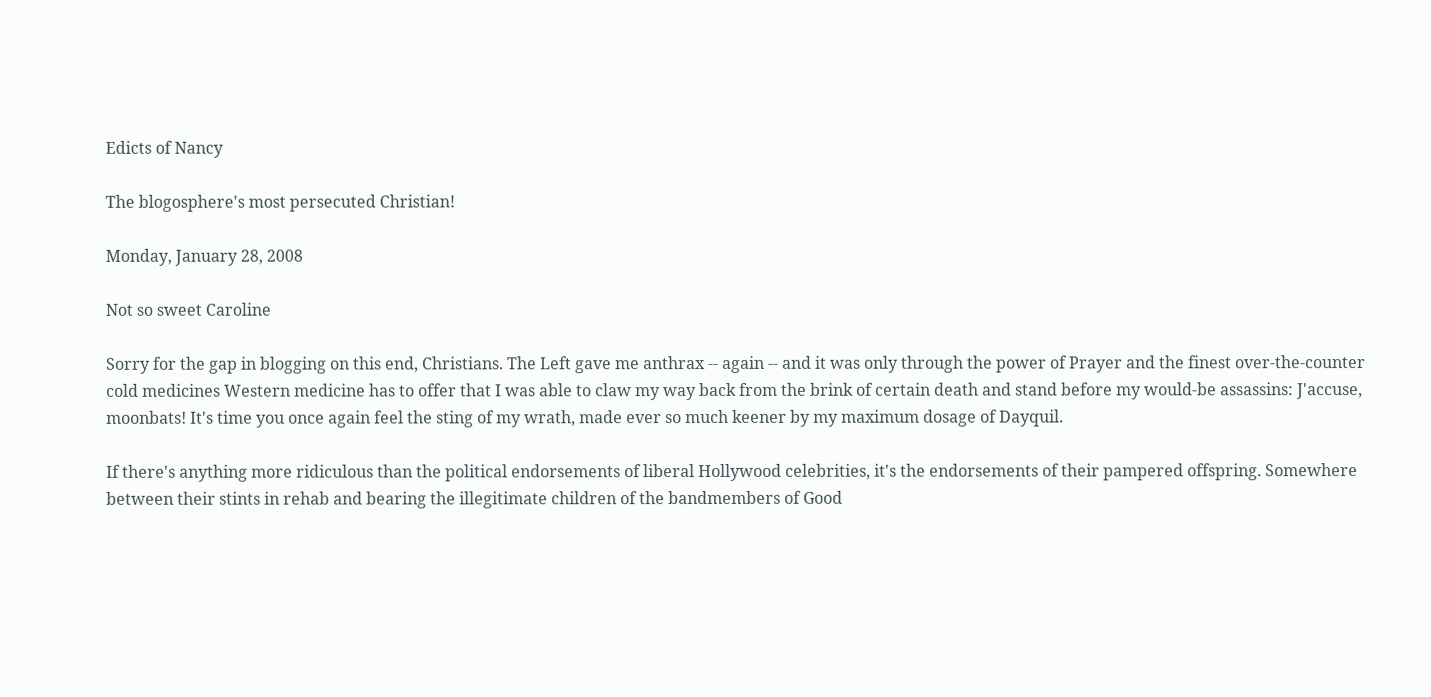Edicts of Nancy

The blogosphere's most persecuted Christian!

Monday, January 28, 2008

Not so sweet Caroline

Sorry for the gap in blogging on this end, Christians. The Left gave me anthrax -- again -- and it was only through the power of Prayer and the finest over-the-counter cold medicines Western medicine has to offer that I was able to claw my way back from the brink of certain death and stand before my would-be assassins: J'accuse, moonbats! It's time you once again feel the sting of my wrath, made ever so much keener by my maximum dosage of Dayquil.

If there's anything more ridiculous than the political endorsements of liberal Hollywood celebrities, it's the endorsements of their pampered offspring. Somewhere between their stints in rehab and bearing the illegitimate children of the bandmembers of Good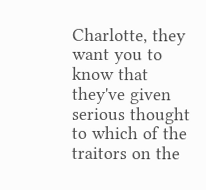Charlotte, they want you to know that they've given serious thought to which of the traitors on the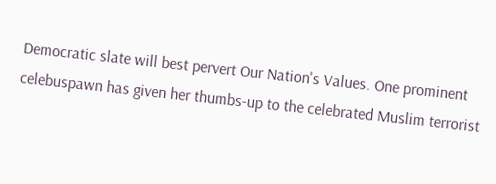Democratic slate will best pervert Our Nation's Values. One prominent celebuspawn has given her thumbs-up to the celebrated Muslim terrorist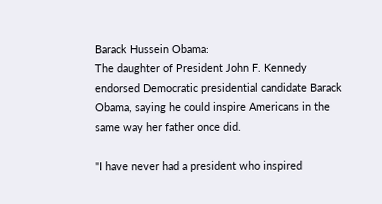Barack Hussein Obama:
The daughter of President John F. Kennedy endorsed Democratic presidential candidate Barack Obama, saying he could inspire Americans in the same way her father once did.

"I have never had a president who inspired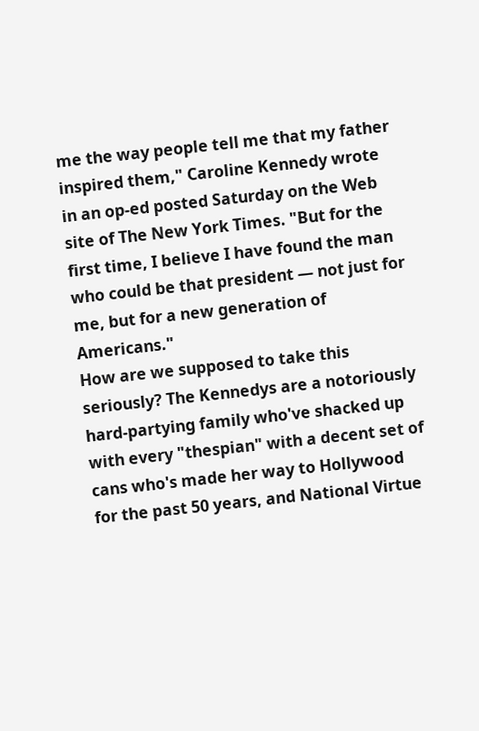me the way people tell me that my father inspired them," Caroline Kennedy wrote in an op-ed posted Saturday on the Web site of The New York Times. "But for the first time, I believe I have found the man who could be that president — not just for me, but for a new generation of Americans."
How are we supposed to take this seriously? The Kennedys are a notoriously hard-partying family who've shacked up with every "thespian" with a decent set of cans who's made her way to Hollywood for the past 50 years, and National Virtue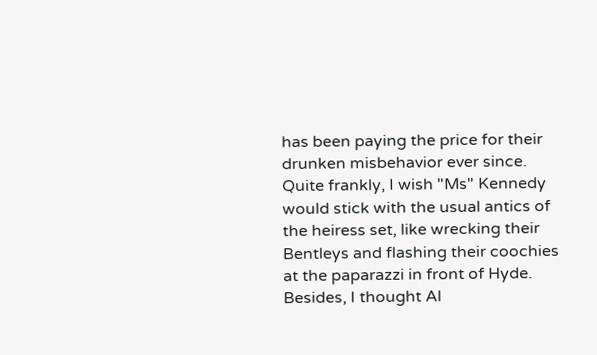has been paying the price for their drunken misbehavior ever since. Quite frankly, I wish "Ms" Kennedy would stick with the usual antics of the heiress set, like wrecking their Bentleys and flashing their coochies at the paparazzi in front of Hyde. Besides, I thought Al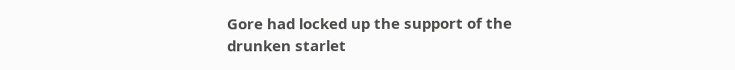Gore had locked up the support of the drunken starlet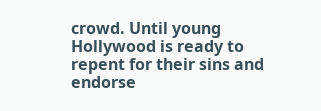crowd. Until young Hollywood is ready to repent for their sins and endorse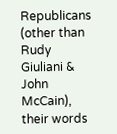Republicans (other than Rudy Giuliani & John McCain), their words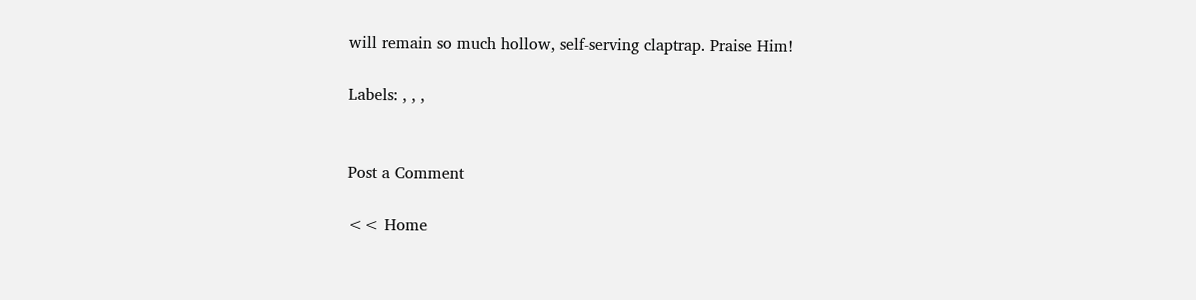will remain so much hollow, self-serving claptrap. Praise Him!

Labels: , , ,


Post a Comment

<< Home